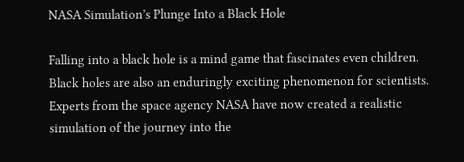NASA Simulation’s Plunge Into a Black Hole

Falling into a black hole is a mind game that fascinates even children. Black holes are also an enduringly exciting phenomenon for scientists. Experts from the space agency NASA have now created a realistic simulation of the journey into the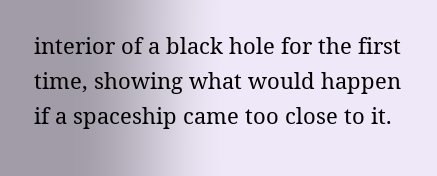interior of a black hole for the first time, showing what would happen if a spaceship came too close to it.